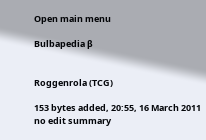Open main menu

Bulbapedia β


Roggenrola (TCG)

153 bytes added, 20:55, 16 March 2011
no edit summary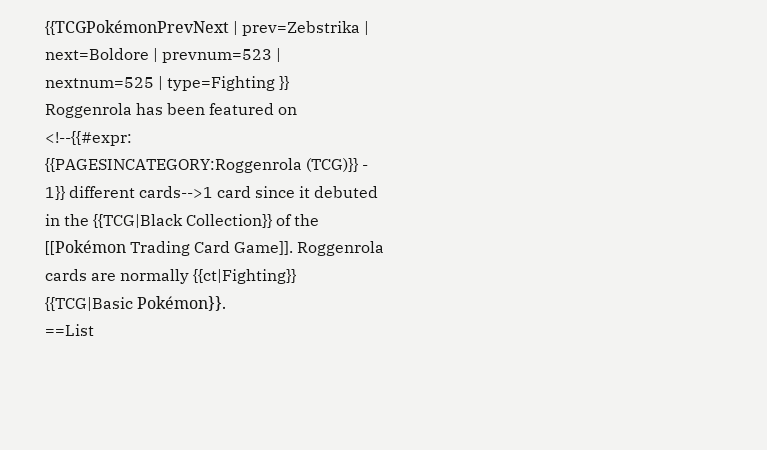{{TCGPokémonPrevNext | prev=Zebstrika | next=Boldore | prevnum=523 | nextnum=525 | type=Fighting }}
Roggenrola has been featured on <!--{{#expr: {{PAGESINCATEGORY:Roggenrola (TCG)}} - 1}} different cards-->1 card since it debuted in the {{TCG|Black Collection}} of the [[Pokémon Trading Card Game]]. Roggenrola cards are normally {{ct|Fighting}} {{TCG|Basic Pokémon}}.
==List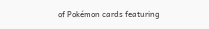of Pokémon cards featuring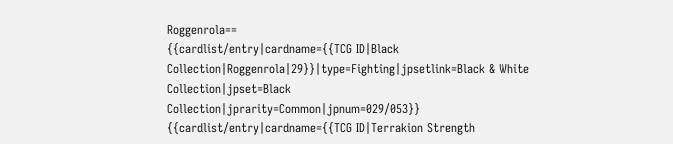Roggenrola==
{{cardlist/entry|cardname={{TCG ID|Black Collection|Roggenrola|29}}|type=Fighting|jpsetlink=Black & White Collection|jpset=Black Collection|jprarity=Common|jpnum=029/053}}
{{cardlist/entry|cardname={{TCG ID|Terrakion Strength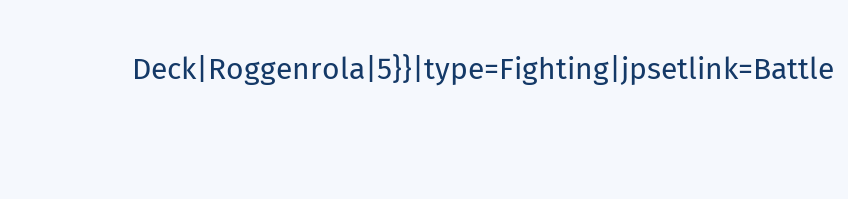Deck|Roggenrola|5}}|type=Fighting|jpsetlink=Battle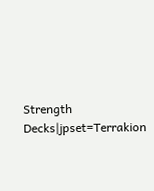Strength Decks|jpset=Terrakion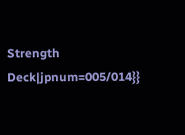Strength Deck|jpnum=005/014}}